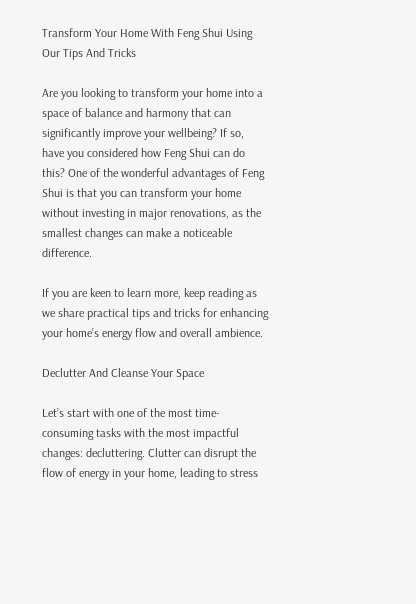Transform Your Home With Feng Shui Using Our Tips And Tricks

Are you looking to transform your home into a space of balance and harmony that can significantly improve your wellbeing? If so, have you considered how Feng Shui can do this? One of the wonderful advantages of Feng Shui is that you can transform your home without investing in major renovations, as the smallest changes can make a noticeable difference.

If you are keen to learn more, keep reading as we share practical tips and tricks for enhancing your home’s energy flow and overall ambience.

Declutter And Cleanse Your Space

Let’s start with one of the most time-consuming tasks with the most impactful changes: decluttering. Clutter can disrupt the flow of energy in your home, leading to stress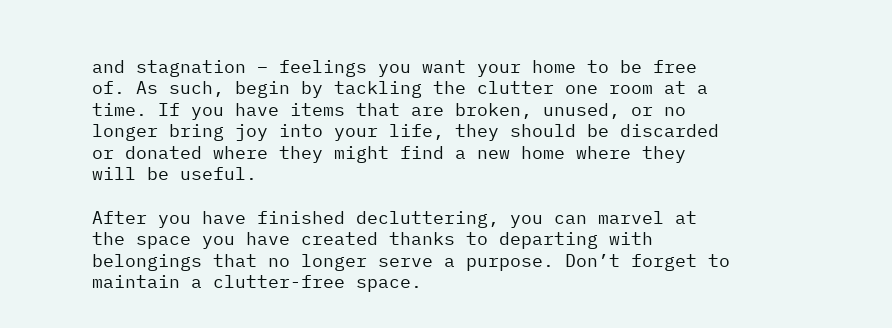and stagnation – feelings you want your home to be free of. As such, begin by tackling the clutter one room at a time. If you have items that are broken, unused, or no longer bring joy into your life, they should be discarded or donated where they might find a new home where they will be useful.

After you have finished decluttering, you can marvel at the space you have created thanks to departing with belongings that no longer serve a purpose. Don’t forget to maintain a clutter-free space.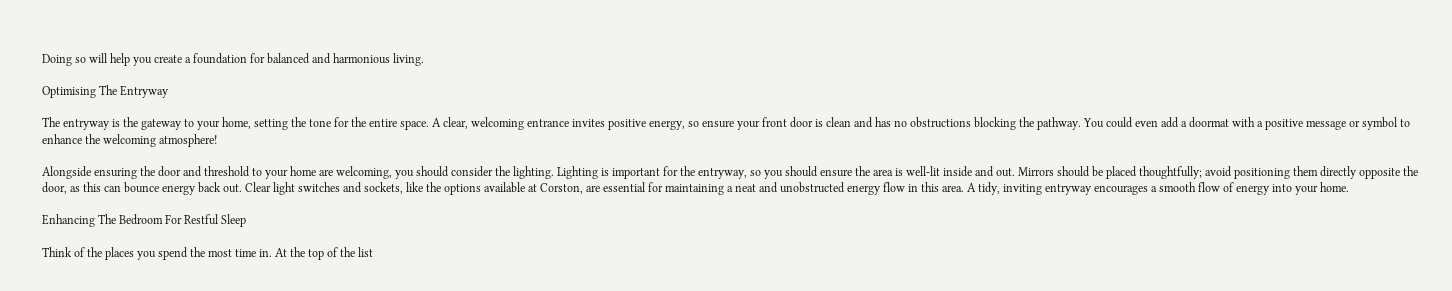Doing so will help you create a foundation for balanced and harmonious living.

Optimising The Entryway

The entryway is the gateway to your home, setting the tone for the entire space. A clear, welcoming entrance invites positive energy, so ensure your front door is clean and has no obstructions blocking the pathway. You could even add a doormat with a positive message or symbol to enhance the welcoming atmosphere!

Alongside ensuring the door and threshold to your home are welcoming, you should consider the lighting. Lighting is important for the entryway, so you should ensure the area is well-lit inside and out. Mirrors should be placed thoughtfully; avoid positioning them directly opposite the door, as this can bounce energy back out. Clear light switches and sockets, like the options available at Corston, are essential for maintaining a neat and unobstructed energy flow in this area. A tidy, inviting entryway encourages a smooth flow of energy into your home.

Enhancing The Bedroom For Restful Sleep

Think of the places you spend the most time in. At the top of the list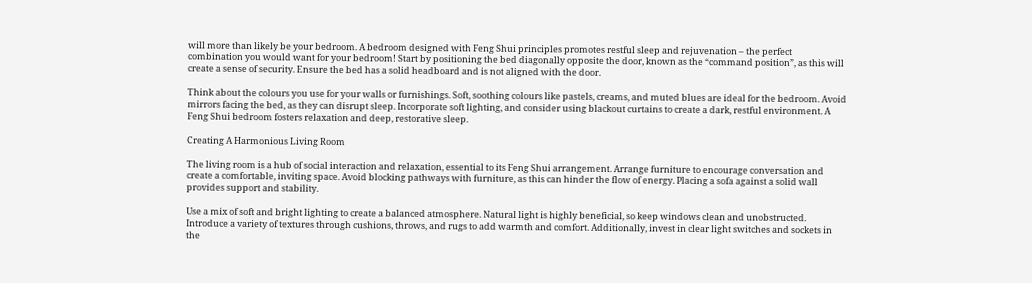will more than likely be your bedroom. A bedroom designed with Feng Shui principles promotes restful sleep and rejuvenation – the perfect combination you would want for your bedroom! Start by positioning the bed diagonally opposite the door, known as the “command position”, as this will create a sense of security. Ensure the bed has a solid headboard and is not aligned with the door.

Think about the colours you use for your walls or furnishings. Soft, soothing colours like pastels, creams, and muted blues are ideal for the bedroom. Avoid mirrors facing the bed, as they can disrupt sleep. Incorporate soft lighting, and consider using blackout curtains to create a dark, restful environment. A Feng Shui bedroom fosters relaxation and deep, restorative sleep.

Creating A Harmonious Living Room

The living room is a hub of social interaction and relaxation, essential to its Feng Shui arrangement. Arrange furniture to encourage conversation and create a comfortable, inviting space. Avoid blocking pathways with furniture, as this can hinder the flow of energy. Placing a sofa against a solid wall provides support and stability.

Use a mix of soft and bright lighting to create a balanced atmosphere. Natural light is highly beneficial, so keep windows clean and unobstructed. Introduce a variety of textures through cushions, throws, and rugs to add warmth and comfort. Additionally, invest in clear light switches and sockets in the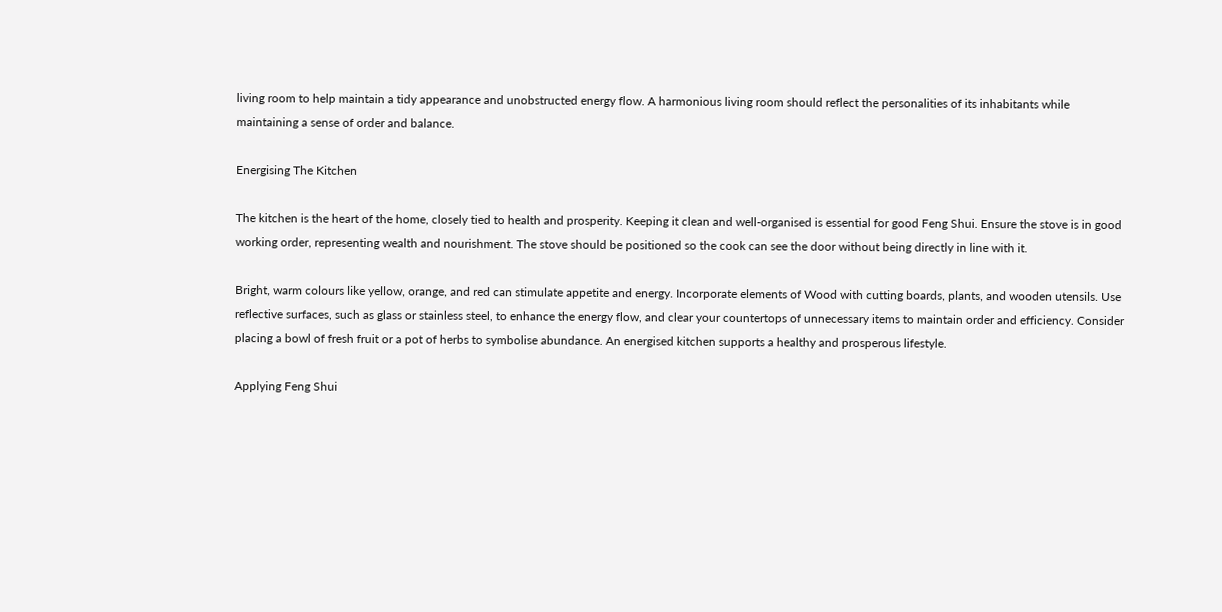living room to help maintain a tidy appearance and unobstructed energy flow. A harmonious living room should reflect the personalities of its inhabitants while maintaining a sense of order and balance.

Energising The Kitchen

The kitchen is the heart of the home, closely tied to health and prosperity. Keeping it clean and well-organised is essential for good Feng Shui. Ensure the stove is in good working order, representing wealth and nourishment. The stove should be positioned so the cook can see the door without being directly in line with it.

Bright, warm colours like yellow, orange, and red can stimulate appetite and energy. Incorporate elements of Wood with cutting boards, plants, and wooden utensils. Use reflective surfaces, such as glass or stainless steel, to enhance the energy flow, and clear your countertops of unnecessary items to maintain order and efficiency. Consider placing a bowl of fresh fruit or a pot of herbs to symbolise abundance. An energised kitchen supports a healthy and prosperous lifestyle.

Applying Feng Shui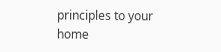principles to your home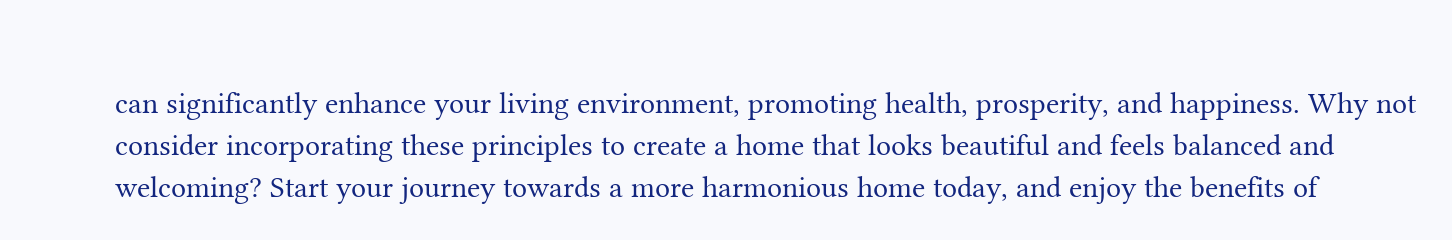can significantly enhance your living environment, promoting health, prosperity, and happiness. Why not consider incorporating these principles to create a home that looks beautiful and feels balanced and welcoming? Start your journey towards a more harmonious home today, and enjoy the benefits of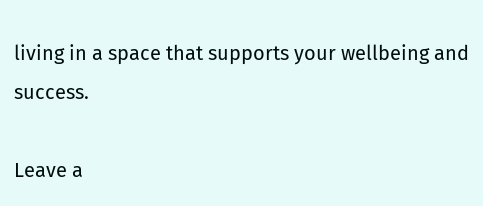living in a space that supports your wellbeing and success.

Leave a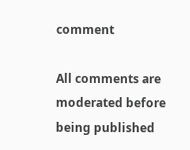comment

All comments are moderated before being published